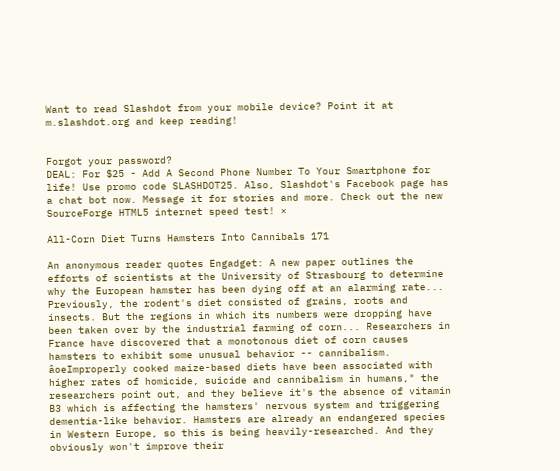Want to read Slashdot from your mobile device? Point it at m.slashdot.org and keep reading!


Forgot your password?
DEAL: For $25 - Add A Second Phone Number To Your Smartphone for life! Use promo code SLASHDOT25. Also, Slashdot's Facebook page has a chat bot now. Message it for stories and more. Check out the new SourceForge HTML5 internet speed test! ×

All-Corn Diet Turns Hamsters Into Cannibals 171

An anonymous reader quotes Engadget: A new paper outlines the efforts of scientists at the University of Strasbourg to determine why the European hamster has been dying off at an alarming rate... Previously, the rodent's diet consisted of grains, roots and insects. But the regions in which its numbers were dropping have been taken over by the industrial farming of corn... Researchers in France have discovered that a monotonous diet of corn causes hamsters to exhibit some unusual behavior -- cannibalism.
âoeImproperly cooked maize-based diets have been associated with higher rates of homicide, suicide and cannibalism in humans," the researchers point out, and they believe it's the absence of vitamin B3 which is affecting the hamsters' nervous system and triggering dementia-like behavior. Hamsters are already an endangered species in Western Europe, so this is being heavily-researched. And they obviously won't improve their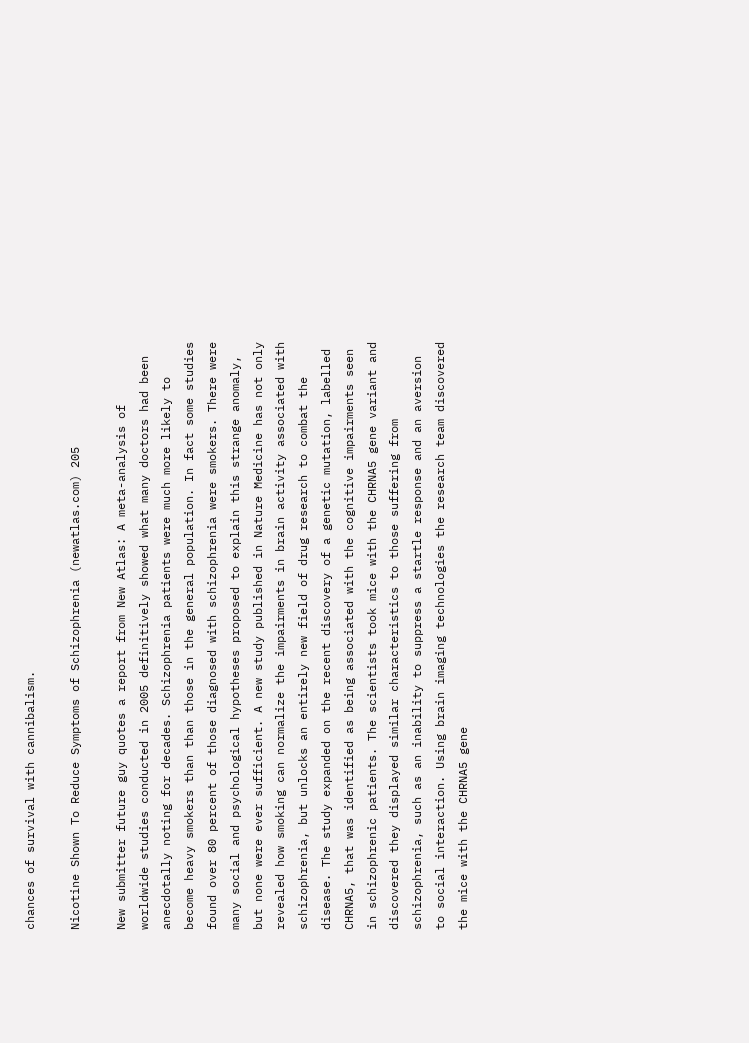chances of survival with cannibalism.

Nicotine Shown To Reduce Symptoms of Schizophrenia (newatlas.com) 205

New submitter future guy quotes a report from New Atlas: A meta-analysis of worldwide studies conducted in 2005 definitively showed what many doctors had been anecdotally noting for decades. Schizophrenia patients were much more likely to become heavy smokers than than those in the general population. In fact some studies found over 80 percent of those diagnosed with schizophrenia were smokers. There were many social and psychological hypotheses proposed to explain this strange anomaly, but none were ever sufficient. A new study published in Nature Medicine has not only revealed how smoking can normalize the impairments in brain activity associated with schizophrenia, but unlocks an entirely new field of drug research to combat the disease. The study expanded on the recent discovery of a genetic mutation, labelled CHRNA5, that was identified as being associated with the cognitive impairments seen in schizophrenic patients. The scientists took mice with the CHRNA5 gene variant and discovered they displayed similar characteristics to those suffering from schizophrenia, such as an inability to suppress a startle response and an aversion to social interaction. Using brain imaging technologies the research team discovered the mice with the CHRNA5 gene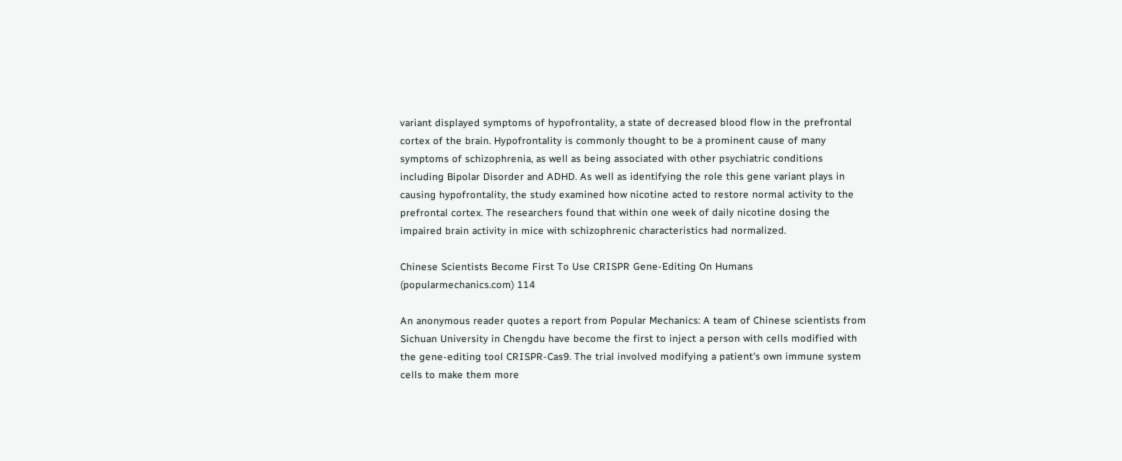variant displayed symptoms of hypofrontality, a state of decreased blood flow in the prefrontal cortex of the brain. Hypofrontality is commonly thought to be a prominent cause of many symptoms of schizophrenia, as well as being associated with other psychiatric conditions including Bipolar Disorder and ADHD. As well as identifying the role this gene variant plays in causing hypofrontality, the study examined how nicotine acted to restore normal activity to the prefrontal cortex. The researchers found that within one week of daily nicotine dosing the impaired brain activity in mice with schizophrenic characteristics had normalized.

Chinese Scientists Become First To Use CRISPR Gene-Editing On Humans (popularmechanics.com) 114

An anonymous reader quotes a report from Popular Mechanics: A team of Chinese scientists from Sichuan University in Chengdu have become the first to inject a person with cells modified with the gene-editing tool CRISPR-Cas9. The trial involved modifying a patient's own immune system cells to make them more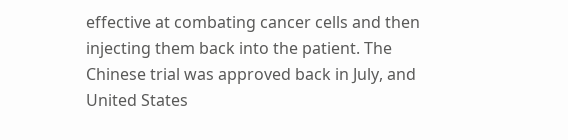effective at combating cancer cells and then injecting them back into the patient. The Chinese trial was approved back in July, and United States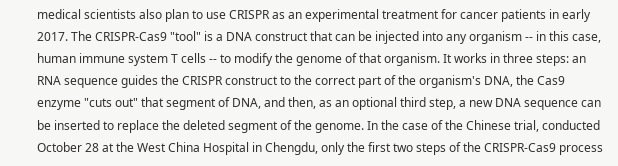medical scientists also plan to use CRISPR as an experimental treatment for cancer patients in early 2017. The CRISPR-Cas9 "tool" is a DNA construct that can be injected into any organism -- in this case, human immune system T cells -- to modify the genome of that organism. It works in three steps: an RNA sequence guides the CRISPR construct to the correct part of the organism's DNA, the Cas9 enzyme "cuts out" that segment of DNA, and then, as an optional third step, a new DNA sequence can be inserted to replace the deleted segment of the genome. In the case of the Chinese trial, conducted October 28 at the West China Hospital in Chengdu, only the first two steps of the CRISPR-Cas9 process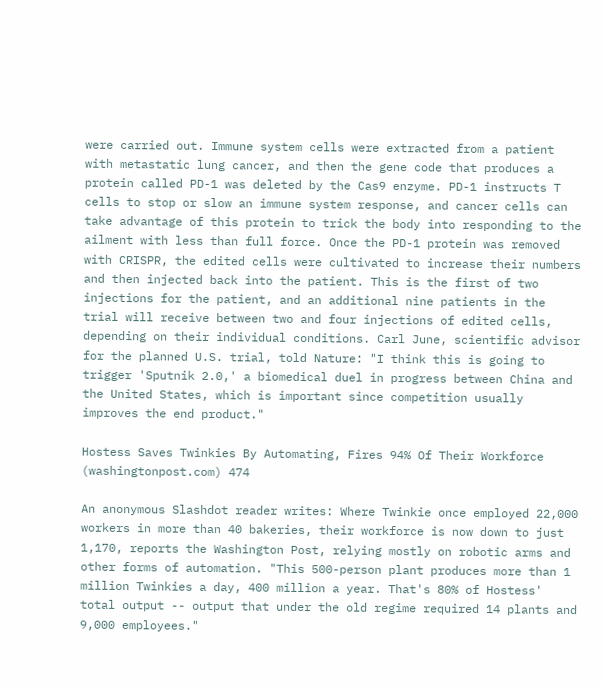were carried out. Immune system cells were extracted from a patient with metastatic lung cancer, and then the gene code that produces a protein called PD-1 was deleted by the Cas9 enzyme. PD-1 instructs T cells to stop or slow an immune system response, and cancer cells can take advantage of this protein to trick the body into responding to the ailment with less than full force. Once the PD-1 protein was removed with CRISPR, the edited cells were cultivated to increase their numbers and then injected back into the patient. This is the first of two injections for the patient, and an additional nine patients in the trial will receive between two and four injections of edited cells, depending on their individual conditions. Carl June, scientific advisor for the planned U.S. trial, told Nature: "I think this is going to trigger 'Sputnik 2.0,' a biomedical duel in progress between China and the United States, which is important since competition usually improves the end product."

Hostess Saves Twinkies By Automating, Fires 94% Of Their Workforce (washingtonpost.com) 474

An anonymous Slashdot reader writes: Where Twinkie once employed 22,000 workers in more than 40 bakeries, their workforce is now down to just 1,170, reports the Washington Post, relying mostly on robotic arms and other forms of automation. "This 500-person plant produces more than 1 million Twinkies a day, 400 million a year. That's 80% of Hostess' total output -- output that under the old regime required 14 plants and 9,000 employees."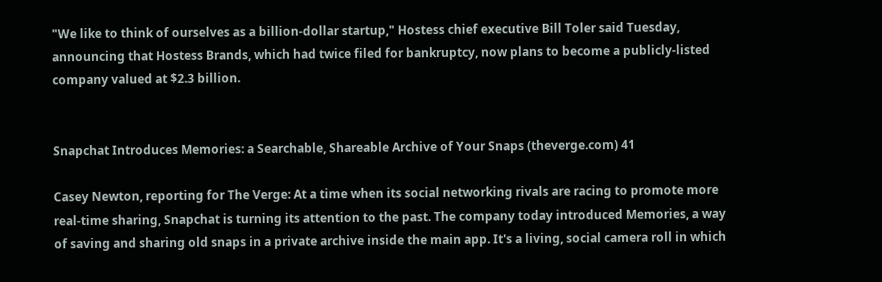"We like to think of ourselves as a billion-dollar startup," Hostess chief executive Bill Toler said Tuesday, announcing that Hostess Brands, which had twice filed for bankruptcy, now plans to become a publicly-listed company valued at $2.3 billion.


Snapchat Introduces Memories: a Searchable, Shareable Archive of Your Snaps (theverge.com) 41

Casey Newton, reporting for The Verge: At a time when its social networking rivals are racing to promote more real-time sharing, Snapchat is turning its attention to the past. The company today introduced Memories, a way of saving and sharing old snaps in a private archive inside the main app. It's a living, social camera roll in which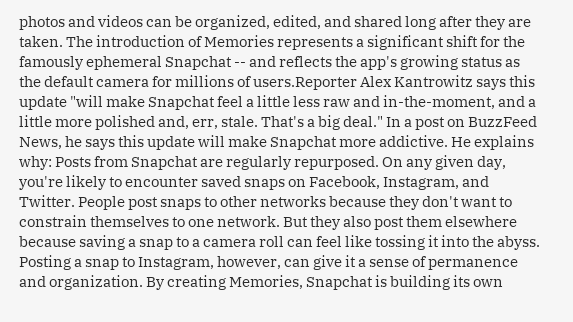photos and videos can be organized, edited, and shared long after they are taken. The introduction of Memories represents a significant shift for the famously ephemeral Snapchat -- and reflects the app's growing status as the default camera for millions of users.Reporter Alex Kantrowitz says this update "will make Snapchat feel a little less raw and in-the-moment, and a little more polished and, err, stale. That's a big deal." In a post on BuzzFeed News, he says this update will make Snapchat more addictive. He explains why: Posts from Snapchat are regularly repurposed. On any given day, you're likely to encounter saved snaps on Facebook, Instagram, and Twitter. People post snaps to other networks because they don't want to constrain themselves to one network. But they also post them elsewhere because saving a snap to a camera roll can feel like tossing it into the abyss. Posting a snap to Instagram, however, can give it a sense of permanence and organization. By creating Memories, Snapchat is building its own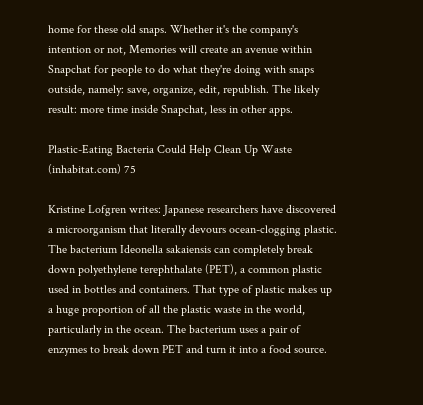home for these old snaps. Whether it's the company's intention or not, Memories will create an avenue within Snapchat for people to do what they're doing with snaps outside, namely: save, organize, edit, republish. The likely result: more time inside Snapchat, less in other apps.

Plastic-Eating Bacteria Could Help Clean Up Waste (inhabitat.com) 75

Kristine Lofgren writes: Japanese researchers have discovered a microorganism that literally devours ocean-clogging plastic. The bacterium Ideonella sakaiensis can completely break down polyethylene terephthalate (PET), a common plastic used in bottles and containers. That type of plastic makes up a huge proportion of all the plastic waste in the world, particularly in the ocean. The bacterium uses a pair of enzymes to break down PET and turn it into a food source.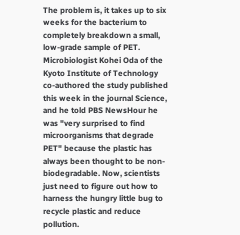The problem is, it takes up to six weeks for the bacterium to completely breakdown a small, low-grade sample of PET. Microbiologist Kohei Oda of the Kyoto Institute of Technology co-authored the study published this week in the journal Science, and he told PBS NewsHour he was "very surprised to find microorganisms that degrade PET" because the plastic has always been thought to be non-biodegradable. Now, scientists just need to figure out how to harness the hungry little bug to recycle plastic and reduce pollution.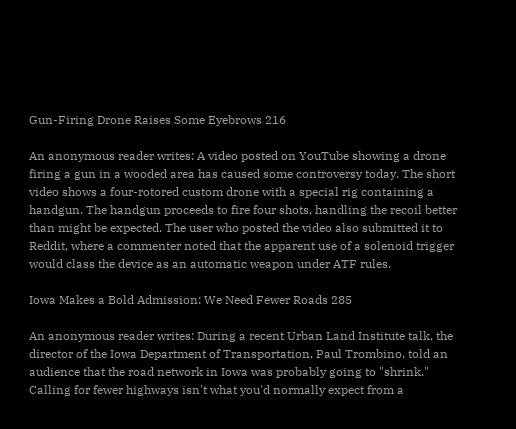Gun-Firing Drone Raises Some Eyebrows 216

An anonymous reader writes: A video posted on YouTube showing a drone firing a gun in a wooded area has caused some controversy today. The short video shows a four-rotored custom drone with a special rig containing a handgun. The handgun proceeds to fire four shots, handling the recoil better than might be expected. The user who posted the video also submitted it to Reddit, where a commenter noted that the apparent use of a solenoid trigger would class the device as an automatic weapon under ATF rules.

Iowa Makes a Bold Admission: We Need Fewer Roads 285

An anonymous reader writes: During a recent Urban Land Institute talk, the director of the Iowa Department of Transportation, Paul Trombino, told an audience that the road network in Iowa was probably going to "shrink." Calling for fewer highways isn't what you'd normally expect from a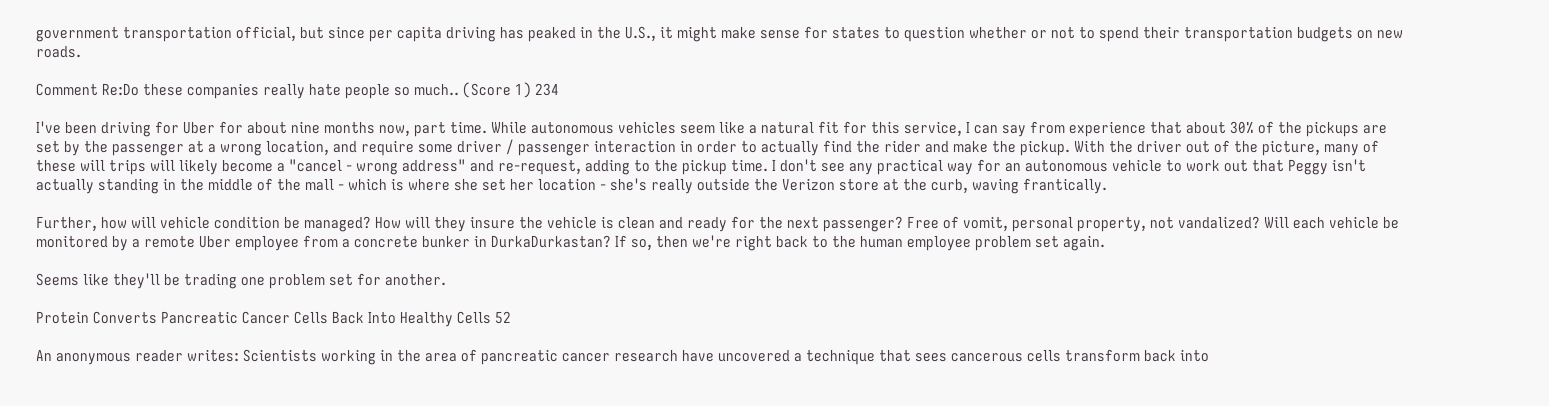government transportation official, but since per capita driving has peaked in the U.S., it might make sense for states to question whether or not to spend their transportation budgets on new roads.

Comment Re:Do these companies really hate people so much.. (Score 1) 234

I've been driving for Uber for about nine months now, part time. While autonomous vehicles seem like a natural fit for this service, I can say from experience that about 30% of the pickups are set by the passenger at a wrong location, and require some driver / passenger interaction in order to actually find the rider and make the pickup. With the driver out of the picture, many of these will trips will likely become a "cancel - wrong address" and re-request, adding to the pickup time. I don't see any practical way for an autonomous vehicle to work out that Peggy isn't actually standing in the middle of the mall - which is where she set her location - she's really outside the Verizon store at the curb, waving frantically.

Further, how will vehicle condition be managed? How will they insure the vehicle is clean and ready for the next passenger? Free of vomit, personal property, not vandalized? Will each vehicle be monitored by a remote Uber employee from a concrete bunker in DurkaDurkastan? If so, then we're right back to the human employee problem set again.

Seems like they'll be trading one problem set for another.

Protein Converts Pancreatic Cancer Cells Back Into Healthy Cells 52

An anonymous reader writes: Scientists working in the area of pancreatic cancer research have uncovered a technique that sees cancerous cells transform back into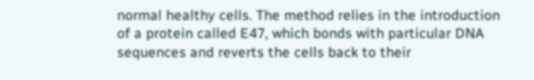normal healthy cells. The method relies in the introduction of a protein called E47, which bonds with particular DNA sequences and reverts the cells back to their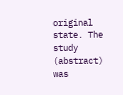original state. The study (abstract) was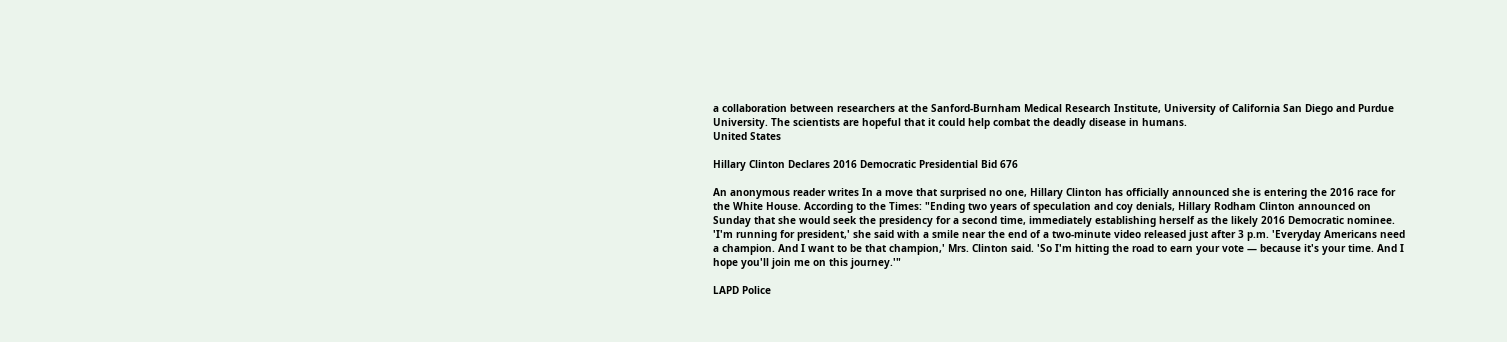a collaboration between researchers at the Sanford-Burnham Medical Research Institute, University of California San Diego and Purdue University. The scientists are hopeful that it could help combat the deadly disease in humans.
United States

Hillary Clinton Declares 2016 Democratic Presidential Bid 676

An anonymous reader writes In a move that surprised no one, Hillary Clinton has officially announced she is entering the 2016 race for the White House. According to the Times: "Ending two years of speculation and coy denials, Hillary Rodham Clinton announced on Sunday that she would seek the presidency for a second time, immediately establishing herself as the likely 2016 Democratic nominee. 'I'm running for president,' she said with a smile near the end of a two-minute video released just after 3 p.m. 'Everyday Americans need a champion. And I want to be that champion,' Mrs. Clinton said. 'So I'm hitting the road to earn your vote — because it's your time. And I hope you'll join me on this journey.'"

LAPD Police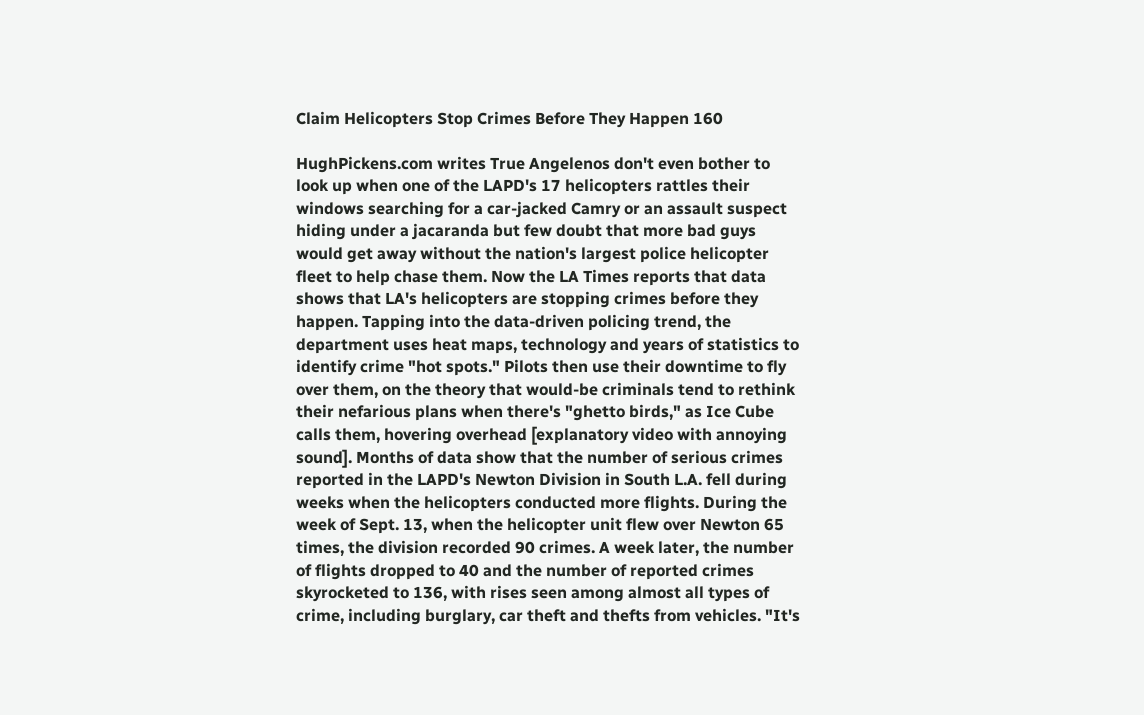Claim Helicopters Stop Crimes Before They Happen 160

HughPickens.com writes True Angelenos don't even bother to look up when one of the LAPD's 17 helicopters rattles their windows searching for a car-jacked Camry or an assault suspect hiding under a jacaranda but few doubt that more bad guys would get away without the nation's largest police helicopter fleet to help chase them. Now the LA Times reports that data shows that LA's helicopters are stopping crimes before they happen. Tapping into the data-driven policing trend, the department uses heat maps, technology and years of statistics to identify crime "hot spots." Pilots then use their downtime to fly over them, on the theory that would-be criminals tend to rethink their nefarious plans when there's "ghetto birds," as Ice Cube calls them, hovering overhead [explanatory video with annoying sound]. Months of data show that the number of serious crimes reported in the LAPD's Newton Division in South L.A. fell during weeks when the helicopters conducted more flights. During the week of Sept. 13, when the helicopter unit flew over Newton 65 times, the division recorded 90 crimes. A week later, the number of flights dropped to 40 and the number of reported crimes skyrocketed to 136, with rises seen among almost all types of crime, including burglary, car theft and thefts from vehicles. "It's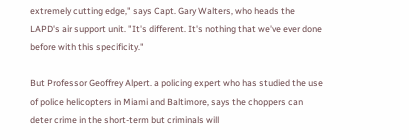extremely cutting edge," says Capt. Gary Walters, who heads the LAPD's air support unit. "It's different. It's nothing that we've ever done before with this specificity."

But Professor Geoffrey Alpert. a policing expert who has studied the use of police helicopters in Miami and Baltimore, says the choppers can deter crime in the short-term but criminals will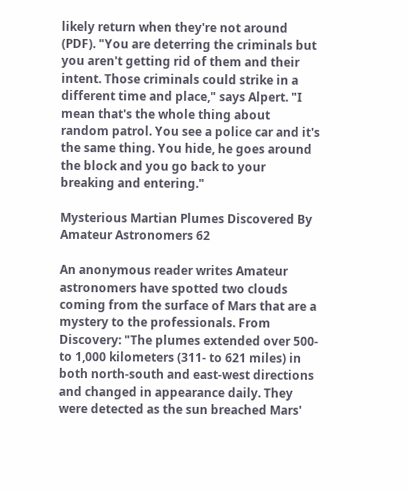likely return when they're not around (PDF). "You are deterring the criminals but you aren't getting rid of them and their intent. Those criminals could strike in a different time and place," says Alpert. "I mean that's the whole thing about random patrol. You see a police car and it's the same thing. You hide, he goes around the block and you go back to your breaking and entering."

Mysterious Martian Plumes Discovered By Amateur Astronomers 62

An anonymous reader writes Amateur astronomers have spotted two clouds coming from the surface of Mars that are a mystery to the professionals. From Discovery: "The plumes extended over 500- to 1,000 kilometers (311- to 621 miles) in both north-south and east-west directions and changed in appearance daily. They were detected as the sun breached Mars'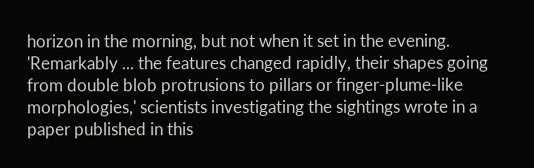horizon in the morning, but not when it set in the evening. 'Remarkably ... the features changed rapidly, their shapes going from double blob protrusions to pillars or finger-plume-like morphologies,' scientists investigating the sightings wrote in a paper published in this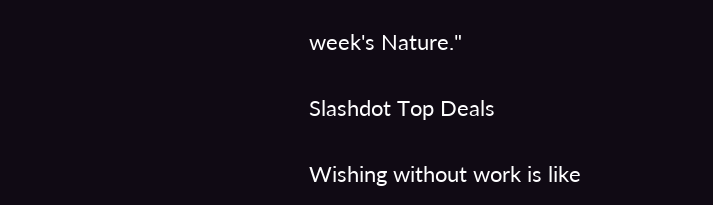week's Nature."

Slashdot Top Deals

Wishing without work is like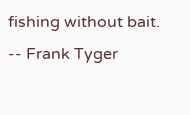fishing without bait. -- Frank Tyger